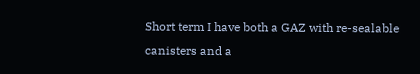Short term I have both a GAZ with re-sealable canisters and a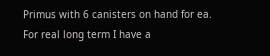Primus with 6 canisters on hand for ea.
For real long term I have a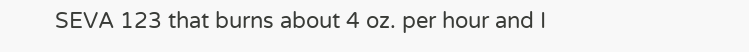SEVA 123 that burns about 4 oz. per hour and I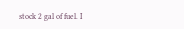stock 2 gal of fuel. I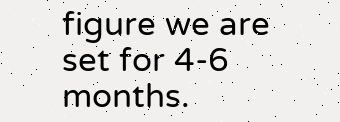figure we are set for 4-6 months.